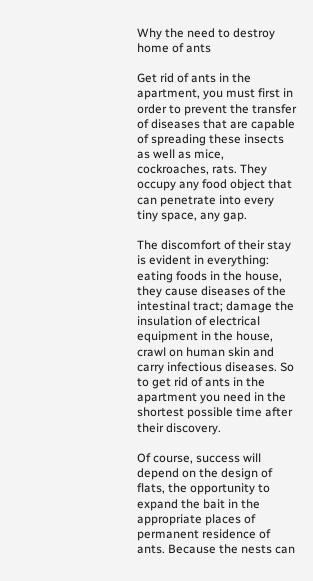Why the need to destroy home of ants

Get rid of ants in the apartment, you must first in order to prevent the transfer of diseases that are capable of spreading these insects as well as mice, cockroaches, rats. They occupy any food object that can penetrate into every tiny space, any gap.

The discomfort of their stay is evident in everything: eating foods in the house, they cause diseases of the intestinal tract; damage the insulation of electrical equipment in the house, crawl on human skin and carry infectious diseases. So to get rid of ants in the apartment you need in the shortest possible time after their discovery.

Of course, success will depend on the design of flats, the opportunity to expand the bait in the appropriate places of permanent residence of ants. Because the nests can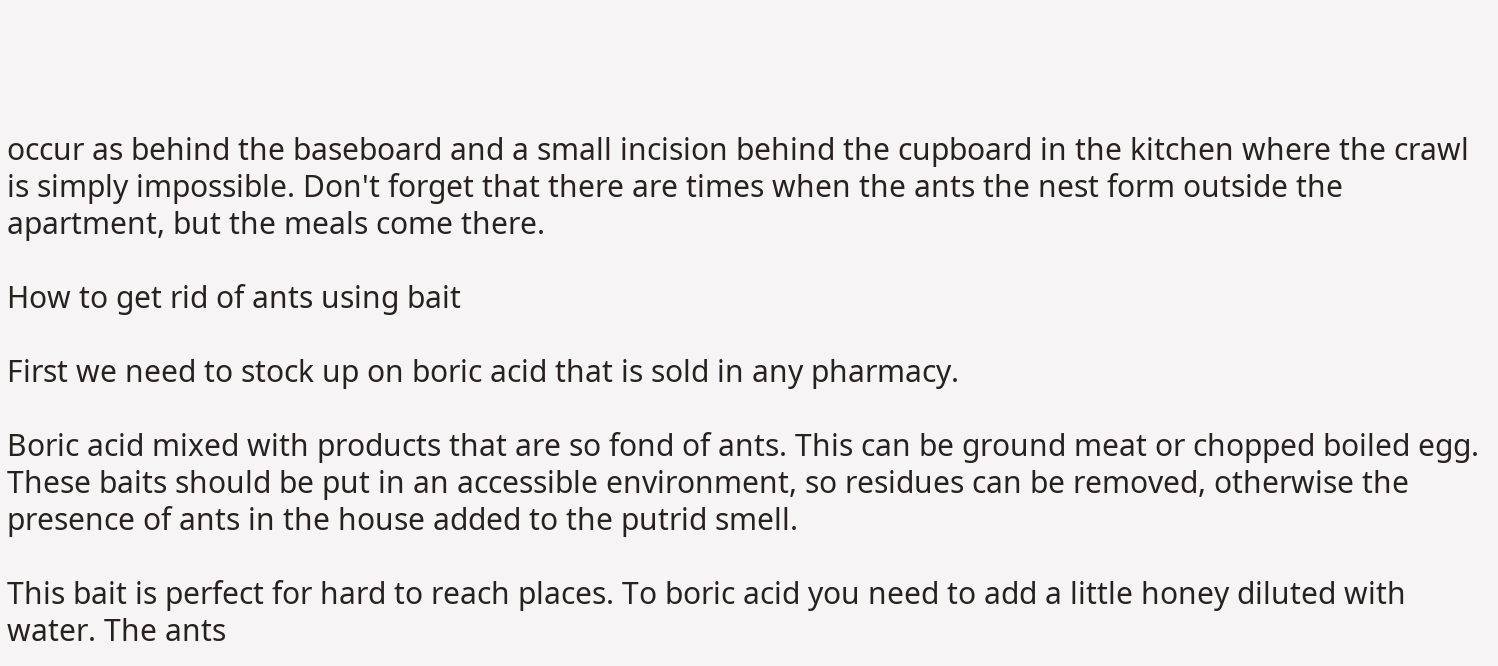occur as behind the baseboard and a small incision behind the cupboard in the kitchen where the crawl is simply impossible. Don't forget that there are times when the ants the nest form outside the apartment, but the meals come there.

How to get rid of ants using bait

First we need to stock up on boric acid that is sold in any pharmacy.

Boric acid mixed with products that are so fond of ants. This can be ground meat or chopped boiled egg. These baits should be put in an accessible environment, so residues can be removed, otherwise the presence of ants in the house added to the putrid smell.

This bait is perfect for hard to reach places. To boric acid you need to add a little honey diluted with water. The ants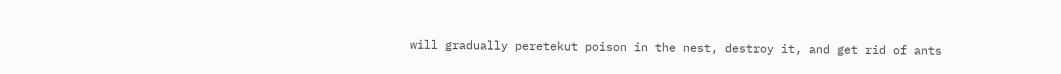will gradually peretekut poison in the nest, destroy it, and get rid of ants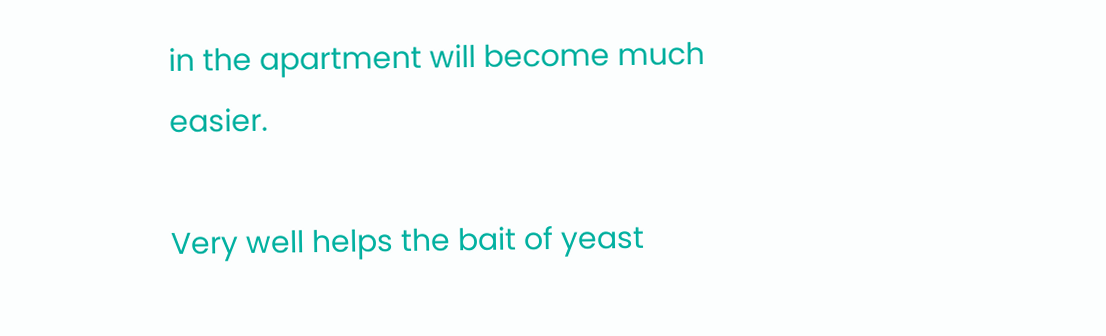in the apartment will become much easier.

Very well helps the bait of yeast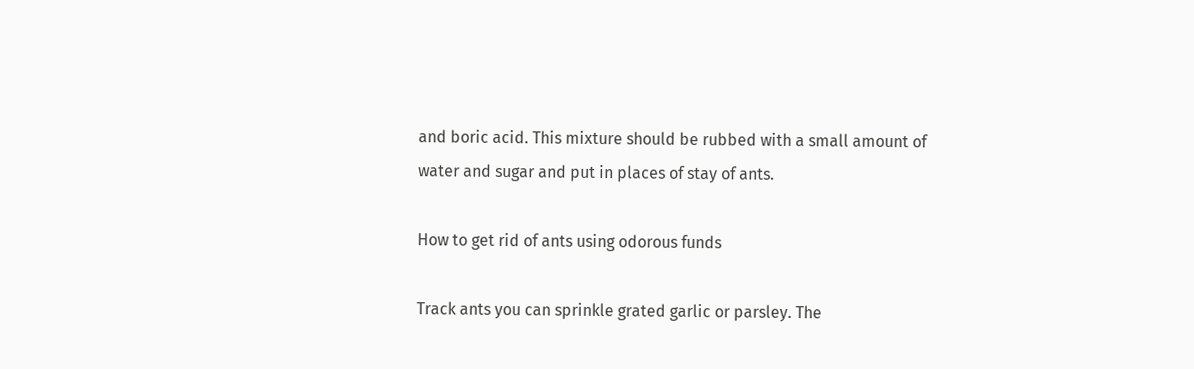and boric acid. This mixture should be rubbed with a small amount of water and sugar and put in places of stay of ants.

How to get rid of ants using odorous funds

Track ants you can sprinkle grated garlic or parsley. The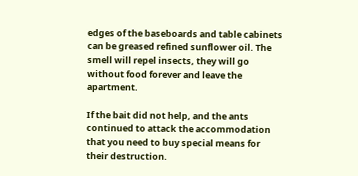edges of the baseboards and table cabinets can be greased refined sunflower oil. The smell will repel insects, they will go without food forever and leave the apartment.

If the bait did not help, and the ants continued to attack the accommodation that you need to buy special means for their destruction.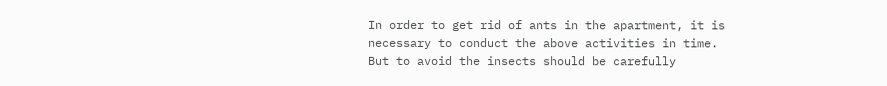In order to get rid of ants in the apartment, it is necessary to conduct the above activities in time. But to avoid the insects should be carefully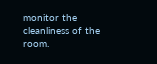monitor the cleanliness of the room.